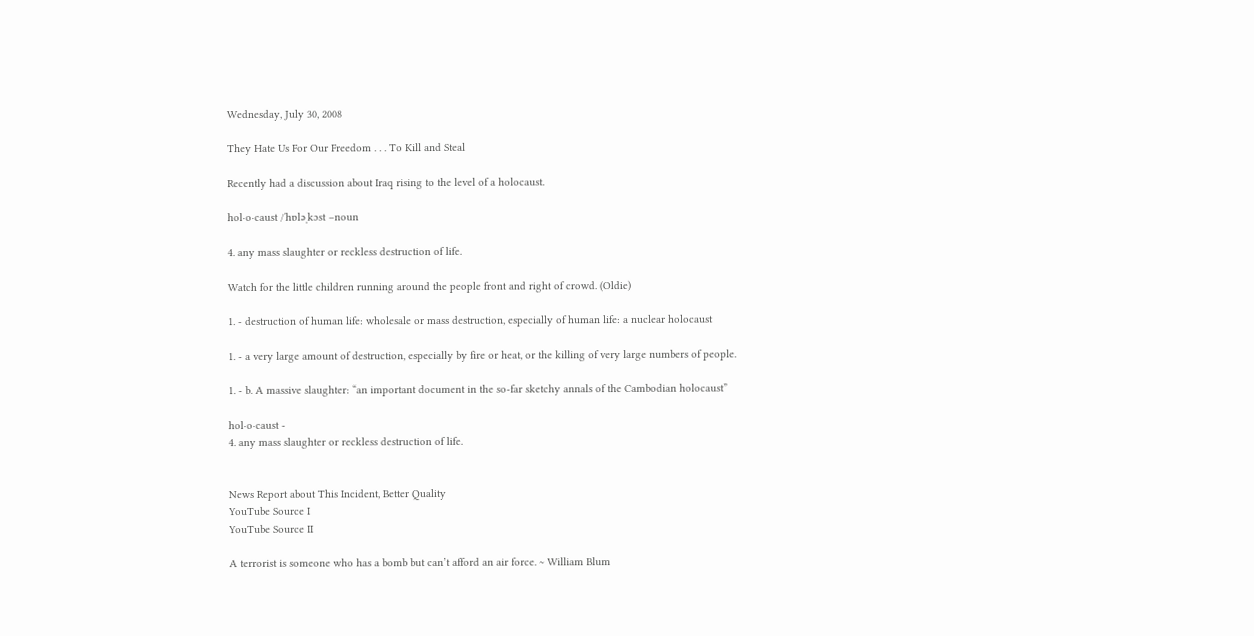Wednesday, July 30, 2008

They Hate Us For Our Freedom . . . To Kill and Steal

Recently had a discussion about Iraq rising to the level of a holocaust.

hol·o·caust /ˈhɒləˌkɔst –noun

4. any mass slaughter or reckless destruction of life.

Watch for the little children running around the people front and right of crowd. (Oldie)

1. - destruction of human life: wholesale or mass destruction, especially of human life: a nuclear holocaust

1. - a very large amount of destruction, especially by fire or heat, or the killing of very large numbers of people.

1. - b. A massive slaughter: “an important document in the so-far sketchy annals of the Cambodian holocaust”

hol·o·caust -
4. any mass slaughter or reckless destruction of life.


News Report about This Incident, Better Quality
YouTube Source I
YouTube Source II

A terrorist is someone who has a bomb but can’t afford an air force. ~ William Blum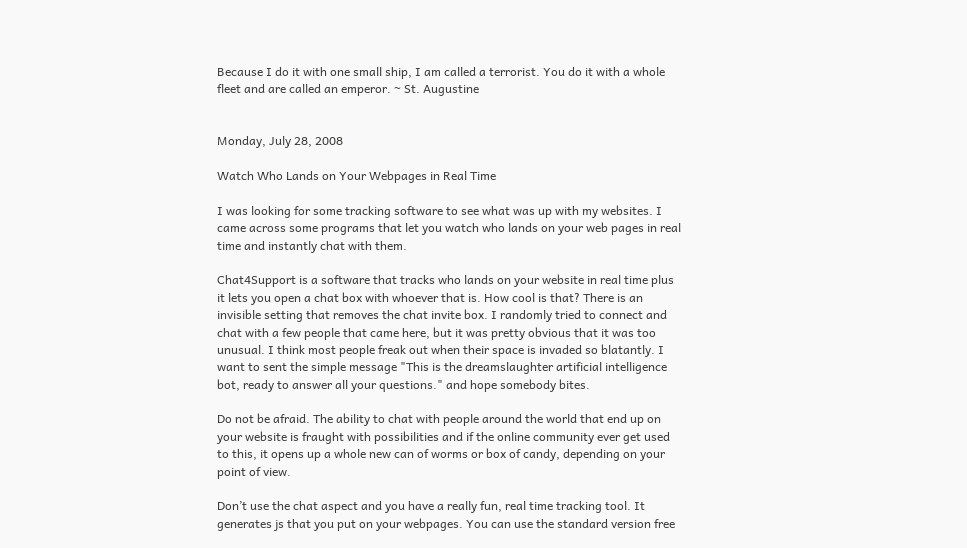Because I do it with one small ship, I am called a terrorist. You do it with a whole fleet and are called an emperor. ~ St. Augustine


Monday, July 28, 2008

Watch Who Lands on Your Webpages in Real Time

I was looking for some tracking software to see what was up with my websites. I came across some programs that let you watch who lands on your web pages in real time and instantly chat with them.

Chat4Support is a software that tracks who lands on your website in real time plus it lets you open a chat box with whoever that is. How cool is that? There is an invisible setting that removes the chat invite box. I randomly tried to connect and chat with a few people that came here, but it was pretty obvious that it was too unusual. I think most people freak out when their space is invaded so blatantly. I want to sent the simple message "This is the dreamslaughter artificial intelligence bot, ready to answer all your questions." and hope somebody bites.

Do not be afraid. The ability to chat with people around the world that end up on your website is fraught with possibilities and if the online community ever get used to this, it opens up a whole new can of worms or box of candy, depending on your point of view.

Don’t use the chat aspect and you have a really fun, real time tracking tool. It generates js that you put on your webpages. You can use the standard version free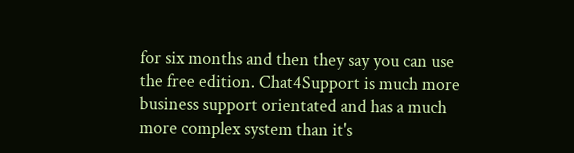for six months and then they say you can use the free edition. Chat4Support is much more business support orientated and has a much more complex system than it's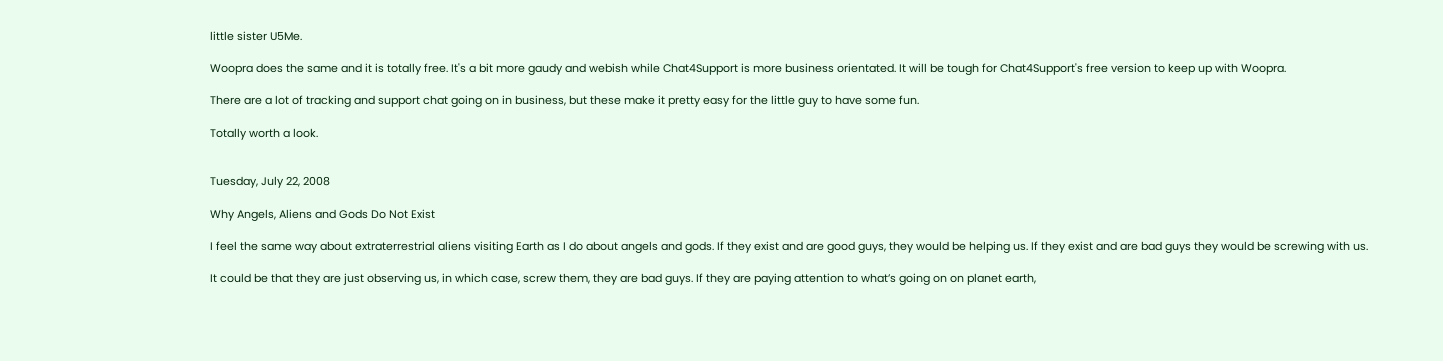little sister U5Me.

Woopra does the same and it is totally free. It's a bit more gaudy and webish while Chat4Support is more business orientated. It will be tough for Chat4Support's free version to keep up with Woopra.

There are a lot of tracking and support chat going on in business, but these make it pretty easy for the little guy to have some fun.

Totally worth a look.


Tuesday, July 22, 2008

Why Angels, Aliens and Gods Do Not Exist

I feel the same way about extraterrestrial aliens visiting Earth as I do about angels and gods. If they exist and are good guys, they would be helping us. If they exist and are bad guys they would be screwing with us.

It could be that they are just observing us, in which case, screw them, they are bad guys. If they are paying attention to what’s going on on planet earth,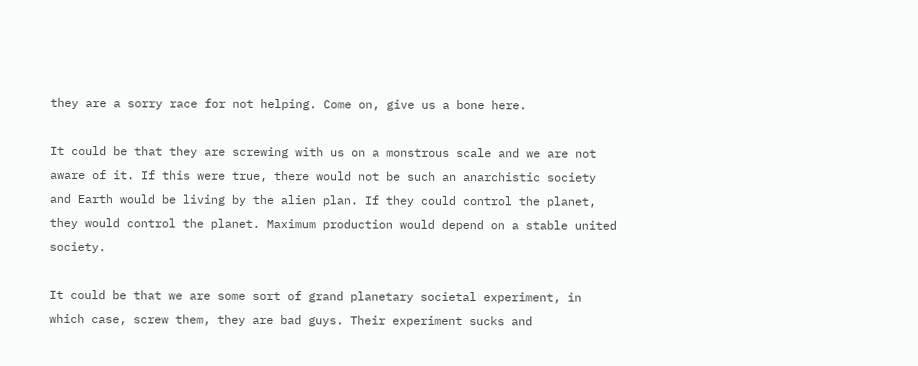they are a sorry race for not helping. Come on, give us a bone here.

It could be that they are screwing with us on a monstrous scale and we are not aware of it. If this were true, there would not be such an anarchistic society and Earth would be living by the alien plan. If they could control the planet, they would control the planet. Maximum production would depend on a stable united society.

It could be that we are some sort of grand planetary societal experiment, in which case, screw them, they are bad guys. Their experiment sucks and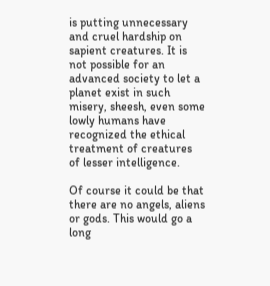is putting unnecessary and cruel hardship on sapient creatures. It is not possible for an advanced society to let a planet exist in such misery, sheesh, even some lowly humans have recognized the ethical treatment of creatures of lesser intelligence.

Of course it could be that there are no angels, aliens or gods. This would go a long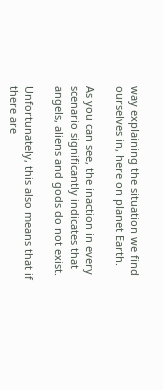way explaining the situation we find ourselves in, here on planet Earth.

As you can see, the inaction in every scenario significantly indicates that angels, aliens and gods do not exist.

Unfortunately, this also means that if there are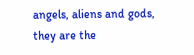angels, aliens and gods, they are the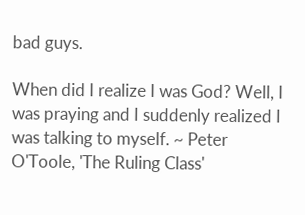bad guys.

When did I realize I was God? Well, I was praying and I suddenly realized I was talking to myself. ~ Peter O'Toole, 'The Ruling Class'